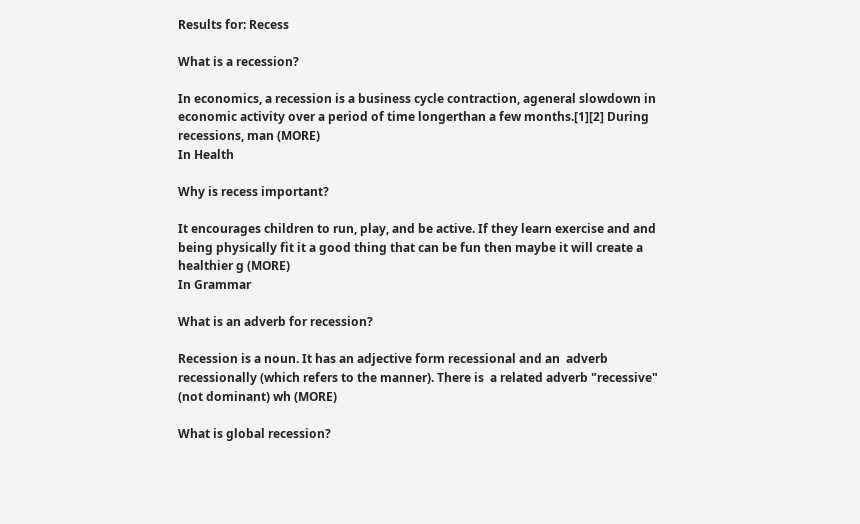Results for: Recess

What is a recession?

In economics, a recession is a business cycle contraction, ageneral slowdown in economic activity over a period of time longerthan a few months.[1][2] During recessions, man (MORE)
In Health

Why is recess important?

It encourages children to run, play, and be active. If they learn exercise and and being physically fit it a good thing that can be fun then maybe it will create a healthier g (MORE)
In Grammar

What is an adverb for recession?

Recession is a noun. It has an adjective form recessional and an  adverb recessionally (which refers to the manner). There is  a related adverb "recessive" (not dominant) wh (MORE)

What is global recession?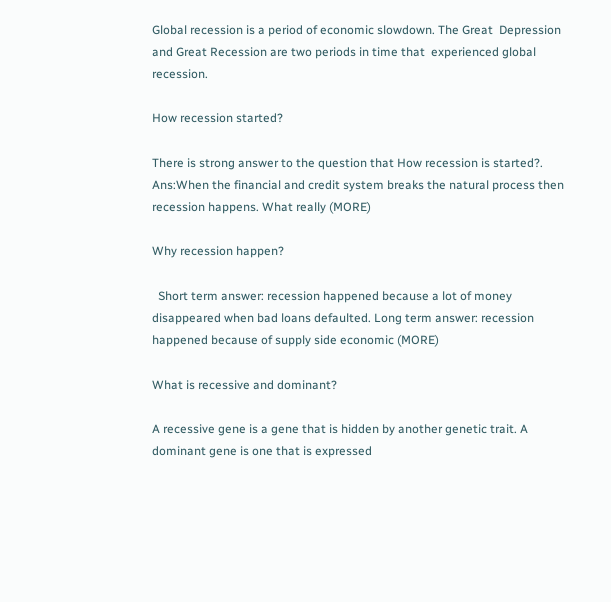Global recession is a period of economic slowdown. The Great  Depression and Great Recession are two periods in time that  experienced global recession.

How recession started?

There is strong answer to the question that How recession is started?. Ans:When the financial and credit system breaks the natural process then recession happens. What really (MORE)

Why recession happen?

  Short term answer: recession happened because a lot of money disappeared when bad loans defaulted. Long term answer: recession happened because of supply side economic (MORE)

What is recessive and dominant?

A recessive gene is a gene that is hidden by another genetic trait. A dominant gene is one that is expressed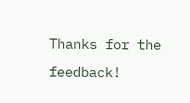Thanks for the feedback!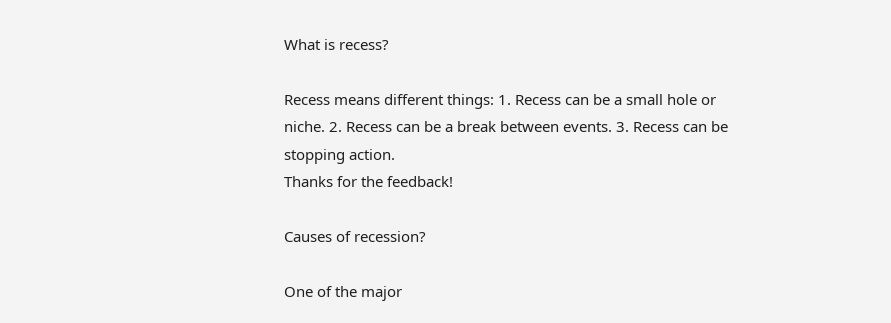What is recess?

Recess means different things: 1. Recess can be a small hole or niche. 2. Recess can be a break between events. 3. Recess can be stopping action.
Thanks for the feedback!

Causes of recession?

One of the major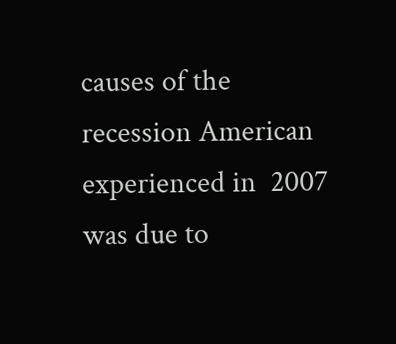causes of the recession American experienced in  2007 was due to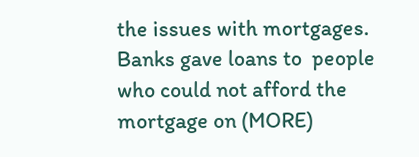the issues with mortgages. Banks gave loans to  people who could not afford the mortgage on (MORE)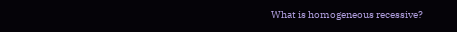What is homogeneous recessive?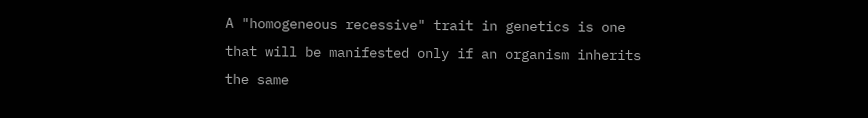A "homogeneous recessive" trait in genetics is one that will be manifested only if an organism inherits the same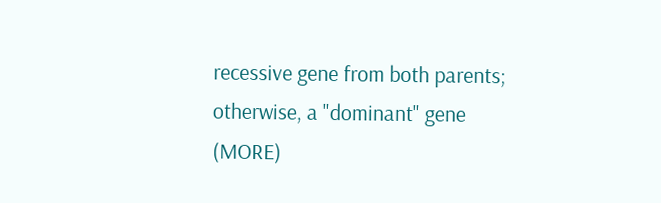recessive gene from both parents; otherwise, a "dominant" gene (MORE)